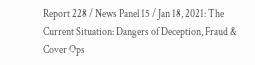Report 228 / News Panel 15 / Jan 18, 2021: The Current Situation: Dangers of Deception, Fraud & Cover Ops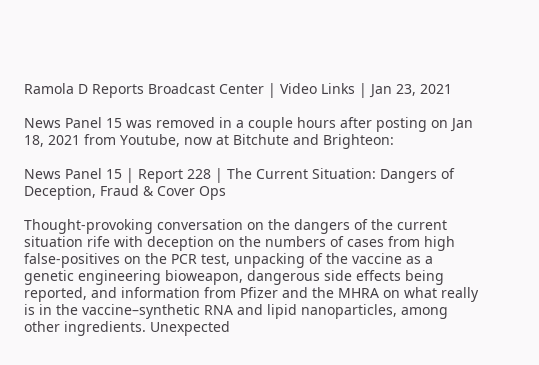Ramola D Reports Broadcast Center | Video Links | Jan 23, 2021

News Panel 15 was removed in a couple hours after posting on Jan 18, 2021 from Youtube, now at Bitchute and Brighteon:

News Panel 15 | Report 228 | The Current Situation: Dangers of Deception, Fraud & Cover Ops

Thought-provoking conversation on the dangers of the current situation rife with deception on the numbers of cases from high false-positives on the PCR test, unpacking of the vaccine as a genetic engineering bioweapon, dangerous side effects being reported, and information from Pfizer and the MHRA on what really is in the vaccine–synthetic RNA and lipid nanoparticles, among other ingredients. Unexpected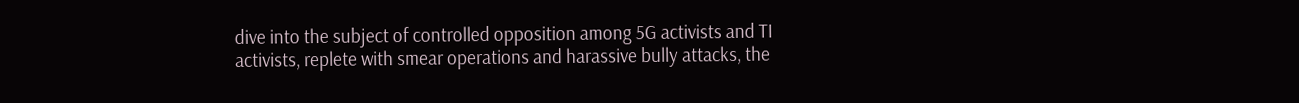dive into the subject of controlled opposition among 5G activists and TI activists, replete with smear operations and harassive bully attacks, the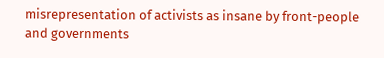misrepresentation of activists as insane by front-people and governments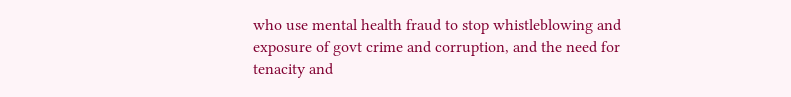who use mental health fraud to stop whistleblowing and exposure of govt crime and corruption, and the need for tenacity and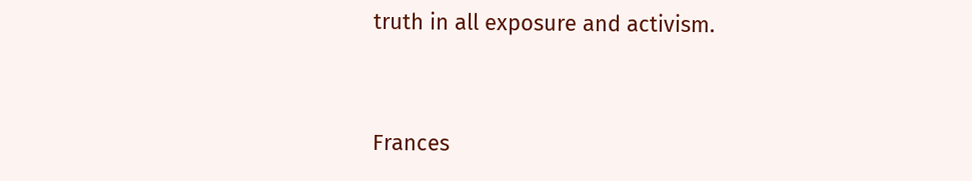truth in all exposure and activism.


Frances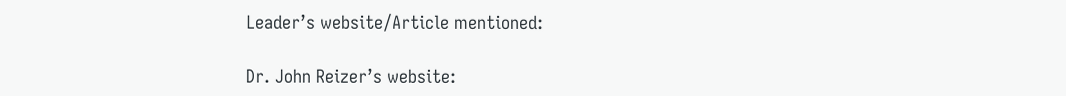Leader’s website/Article mentioned:

Dr. John Reizer’s website: